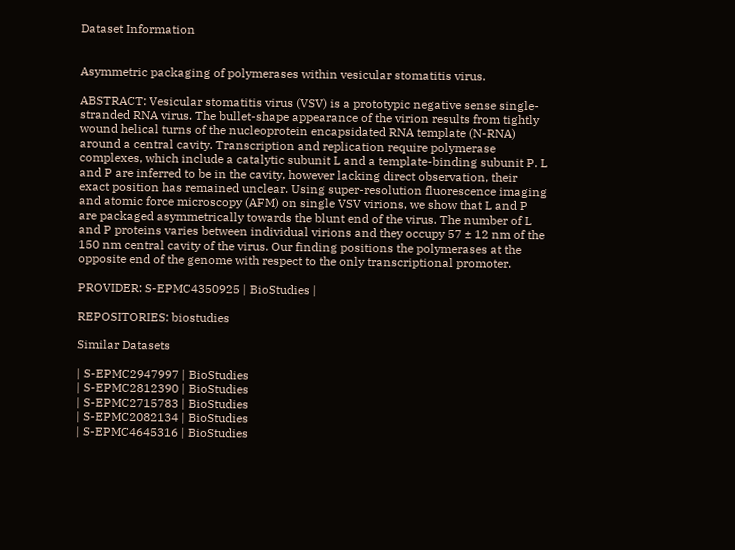Dataset Information


Asymmetric packaging of polymerases within vesicular stomatitis virus.

ABSTRACT: Vesicular stomatitis virus (VSV) is a prototypic negative sense single-stranded RNA virus. The bullet-shape appearance of the virion results from tightly wound helical turns of the nucleoprotein encapsidated RNA template (N-RNA) around a central cavity. Transcription and replication require polymerase complexes, which include a catalytic subunit L and a template-binding subunit P. L and P are inferred to be in the cavity, however lacking direct observation, their exact position has remained unclear. Using super-resolution fluorescence imaging and atomic force microscopy (AFM) on single VSV virions, we show that L and P are packaged asymmetrically towards the blunt end of the virus. The number of L and P proteins varies between individual virions and they occupy 57 ± 12 nm of the 150 nm central cavity of the virus. Our finding positions the polymerases at the opposite end of the genome with respect to the only transcriptional promoter.

PROVIDER: S-EPMC4350925 | BioStudies |

REPOSITORIES: biostudies

Similar Datasets

| S-EPMC2947997 | BioStudies
| S-EPMC2812390 | BioStudies
| S-EPMC2715783 | BioStudies
| S-EPMC2082134 | BioStudies
| S-EPMC4645316 | BioStudies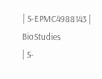| S-EPMC4988143 | BioStudies
| S-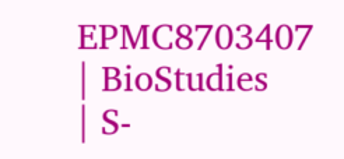EPMC8703407 | BioStudies
| S-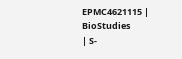EPMC4621115 | BioStudies
| S-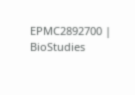EPMC2892700 | BioStudies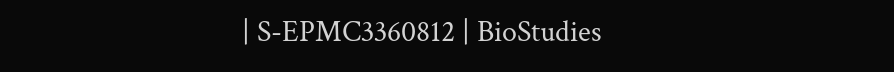| S-EPMC3360812 | BioStudies